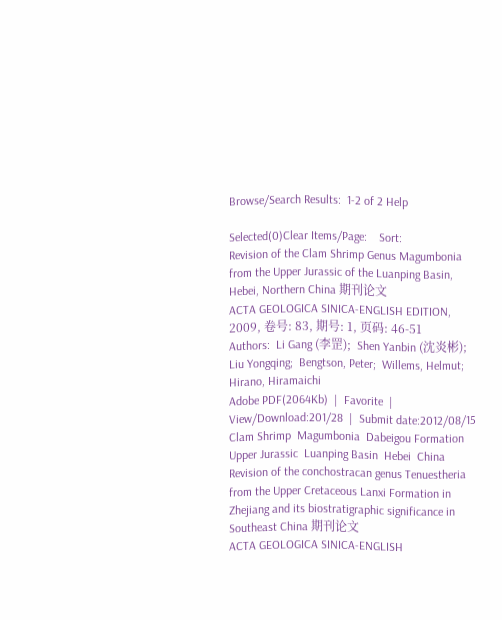Browse/Search Results:  1-2 of 2 Help

Selected(0)Clear Items/Page:    Sort:
Revision of the Clam Shrimp Genus Magumbonia from the Upper Jurassic of the Luanping Basin, Hebei, Northern China 期刊论文
ACTA GEOLOGICA SINICA-ENGLISH EDITION, 2009, 卷号: 83, 期号: 1, 页码: 46-51
Authors:  Li Gang (李罡);  Shen Yanbin (沈炎彬);  Liu Yongqing;  Bengtson, Peter;  Willems, Helmut;  Hirano, Hiramaichi
Adobe PDF(2064Kb)  |  Favorite  |  View/Download:201/28  |  Submit date:2012/08/15
Clam Shrimp  Magumbonia  Dabeigou Formation  Upper Jurassic  Luanping Basin  Hebei  China
Revision of the conchostracan genus Tenuestheria from the Upper Cretaceous Lanxi Formation in Zhejiang and its biostratigraphic significance in Southeast China 期刊论文
ACTA GEOLOGICA SINICA-ENGLISH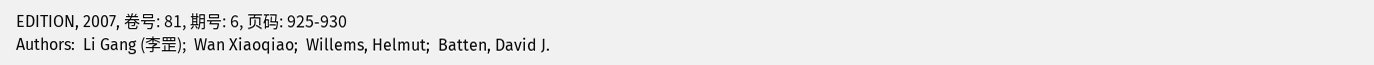EDITION, 2007, 卷号: 81, 期号: 6, 页码: 925-930
Authors:  Li Gang (李罡);  Wan Xiaoqiao;  Willems, Helmut;  Batten, David J.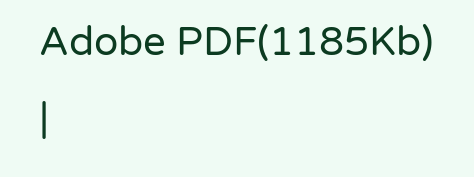Adobe PDF(1185Kb)  |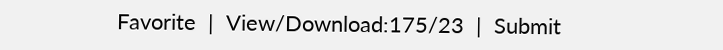Favorite  |  View/Download:175/23  |  Submit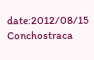date:2012/08/15
Conchostraca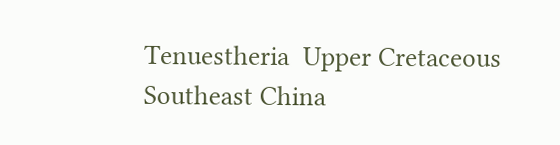Tenuestheria  Upper Cretaceous  Southeast China